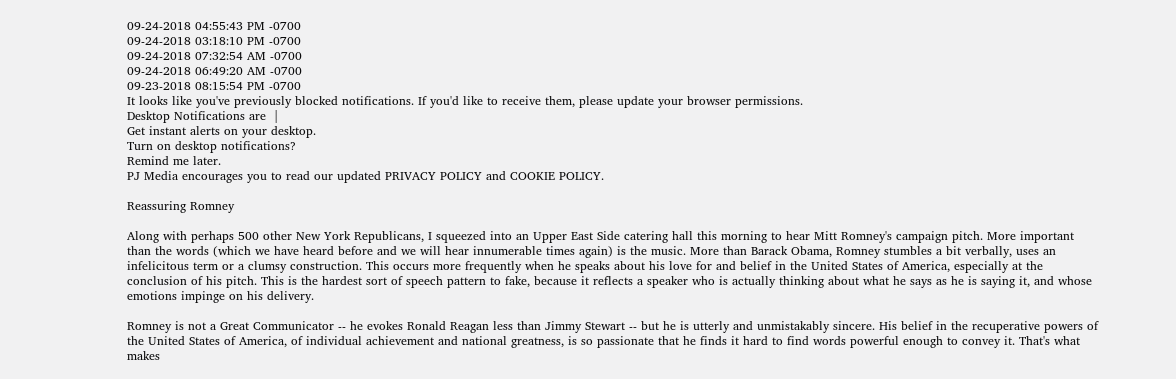09-24-2018 04:55:43 PM -0700
09-24-2018 03:18:10 PM -0700
09-24-2018 07:32:54 AM -0700
09-24-2018 06:49:20 AM -0700
09-23-2018 08:15:54 PM -0700
It looks like you've previously blocked notifications. If you'd like to receive them, please update your browser permissions.
Desktop Notifications are  |
Get instant alerts on your desktop.
Turn on desktop notifications?
Remind me later.
PJ Media encourages you to read our updated PRIVACY POLICY and COOKIE POLICY.

Reassuring Romney

Along with perhaps 500 other New York Republicans, I squeezed into an Upper East Side catering hall this morning to hear Mitt Romney's campaign pitch. More important than the words (which we have heard before and we will hear innumerable times again) is the music. More than Barack Obama, Romney stumbles a bit verbally, uses an infelicitous term or a clumsy construction. This occurs more frequently when he speaks about his love for and belief in the United States of America, especially at the conclusion of his pitch. This is the hardest sort of speech pattern to fake, because it reflects a speaker who is actually thinking about what he says as he is saying it, and whose emotions impinge on his delivery.

Romney is not a Great Communicator -- he evokes Ronald Reagan less than Jimmy Stewart -- but he is utterly and unmistakably sincere. His belief in the recuperative powers of the United States of America, of individual achievement and national greatness, is so passionate that he finds it hard to find words powerful enough to convey it. That's what makes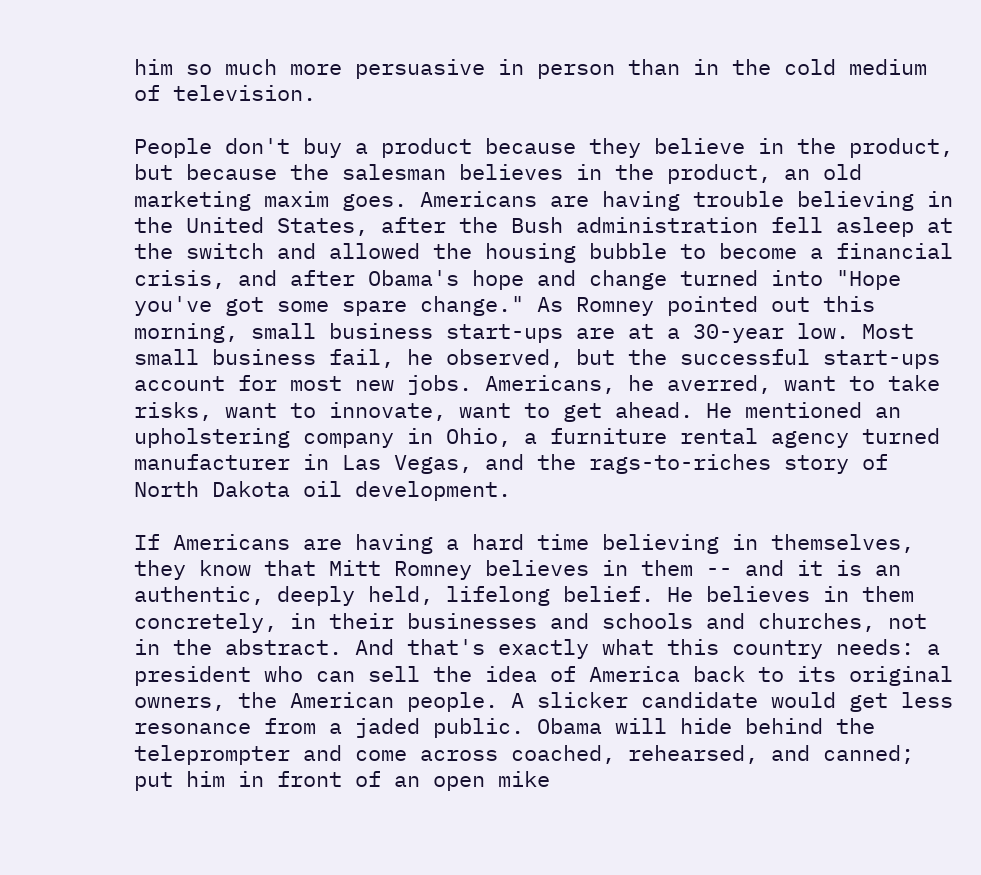him so much more persuasive in person than in the cold medium of television.

People don't buy a product because they believe in the product, but because the salesman believes in the product, an old marketing maxim goes. Americans are having trouble believing in the United States, after the Bush administration fell asleep at the switch and allowed the housing bubble to become a financial crisis, and after Obama's hope and change turned into "Hope you've got some spare change." As Romney pointed out this morning, small business start-ups are at a 30-year low. Most small business fail, he observed, but the successful start-ups account for most new jobs. Americans, he averred, want to take risks, want to innovate, want to get ahead. He mentioned an upholstering company in Ohio, a furniture rental agency turned manufacturer in Las Vegas, and the rags-to-riches story of North Dakota oil development.

If Americans are having a hard time believing in themselves, they know that Mitt Romney believes in them -- and it is an authentic, deeply held, lifelong belief. He believes in them concretely, in their businesses and schools and churches, not in the abstract. And that's exactly what this country needs: a president who can sell the idea of America back to its original owners, the American people. A slicker candidate would get less resonance from a jaded public. Obama will hide behind the teleprompter and come across coached, rehearsed, and canned; put him in front of an open mike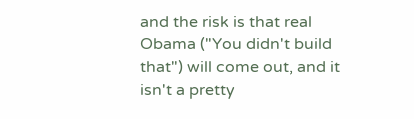and the risk is that real Obama ("You didn't build that") will come out, and it isn't a pretty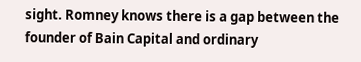sight. Romney knows there is a gap between the founder of Bain Capital and ordinary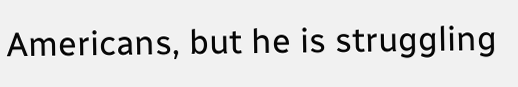Americans, but he is struggling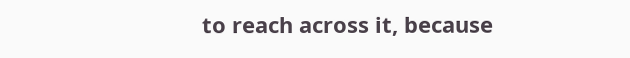to reach across it, because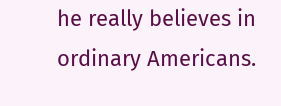he really believes in ordinary Americans.